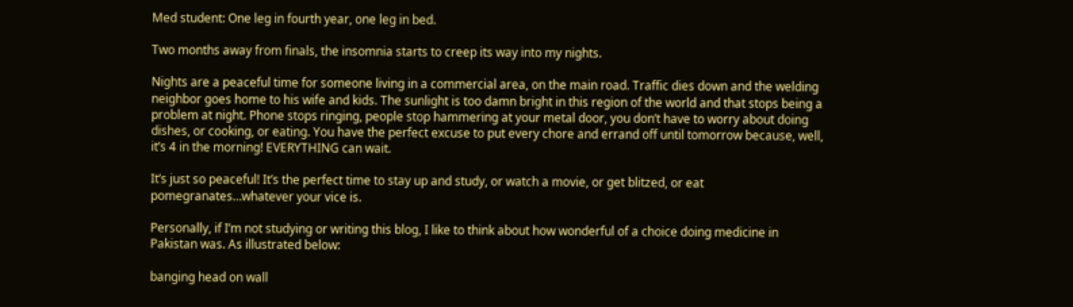Med student: One leg in fourth year, one leg in bed.

Two months away from finals, the insomnia starts to creep its way into my nights.

Nights are a peaceful time for someone living in a commercial area, on the main road. Traffic dies down and the welding neighbor goes home to his wife and kids. The sunlight is too damn bright in this region of the world and that stops being a problem at night. Phone stops ringing, people stop hammering at your metal door, you don’t have to worry about doing dishes, or cooking, or eating. You have the perfect excuse to put every chore and errand off until tomorrow because, well, it’s 4 in the morning! EVERYTHING can wait.

It’s just so peaceful! It’s the perfect time to stay up and study, or watch a movie, or get blitzed, or eat pomegranates…whatever your vice is.

Personally, if I’m not studying or writing this blog, I like to think about how wonderful of a choice doing medicine in Pakistan was. As illustrated below:

banging head on wall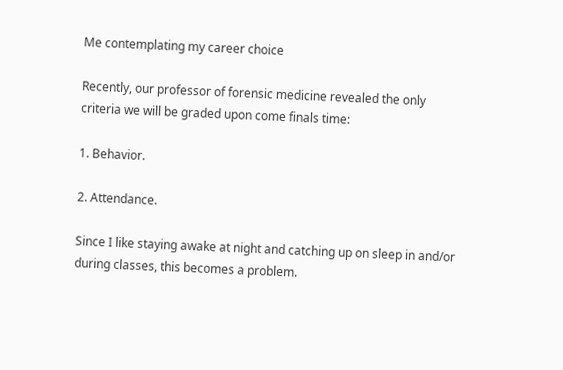Me contemplating my career choice

Recently, our professor of forensic medicine revealed the only criteria we will be graded upon come finals time:

1. Behavior.

2. Attendance.

Since I like staying awake at night and catching up on sleep in and/or during classes, this becomes a problem.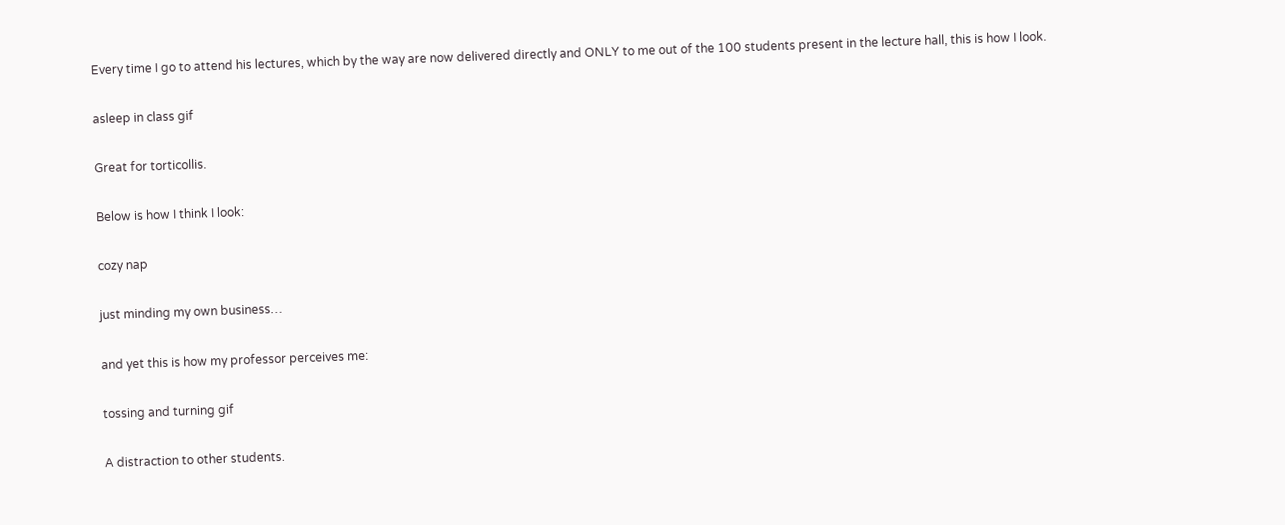Every time I go to attend his lectures, which by the way are now delivered directly and ONLY to me out of the 100 students present in the lecture hall, this is how I look.

asleep in class gif

Great for torticollis.

Below is how I think I look:

cozy nap

just minding my own business…

and yet this is how my professor perceives me:

tossing and turning gif

A distraction to other students.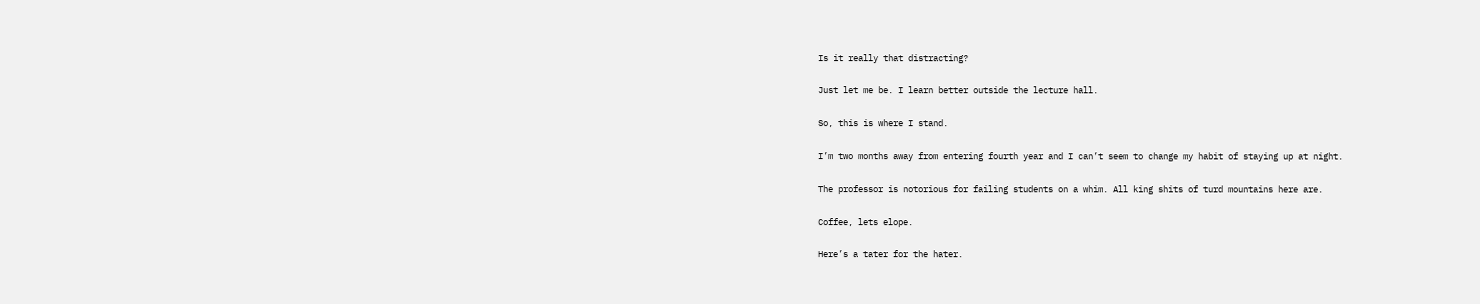Is it really that distracting?

Just let me be. I learn better outside the lecture hall.

So, this is where I stand.

I’m two months away from entering fourth year and I can’t seem to change my habit of staying up at night.

The professor is notorious for failing students on a whim. All king shits of turd mountains here are.

Coffee, lets elope.

Here’s a tater for the hater.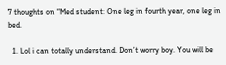7 thoughts on “Med student: One leg in fourth year, one leg in bed.

  1. Lol i can totally understand. Don’t worry boy. You will be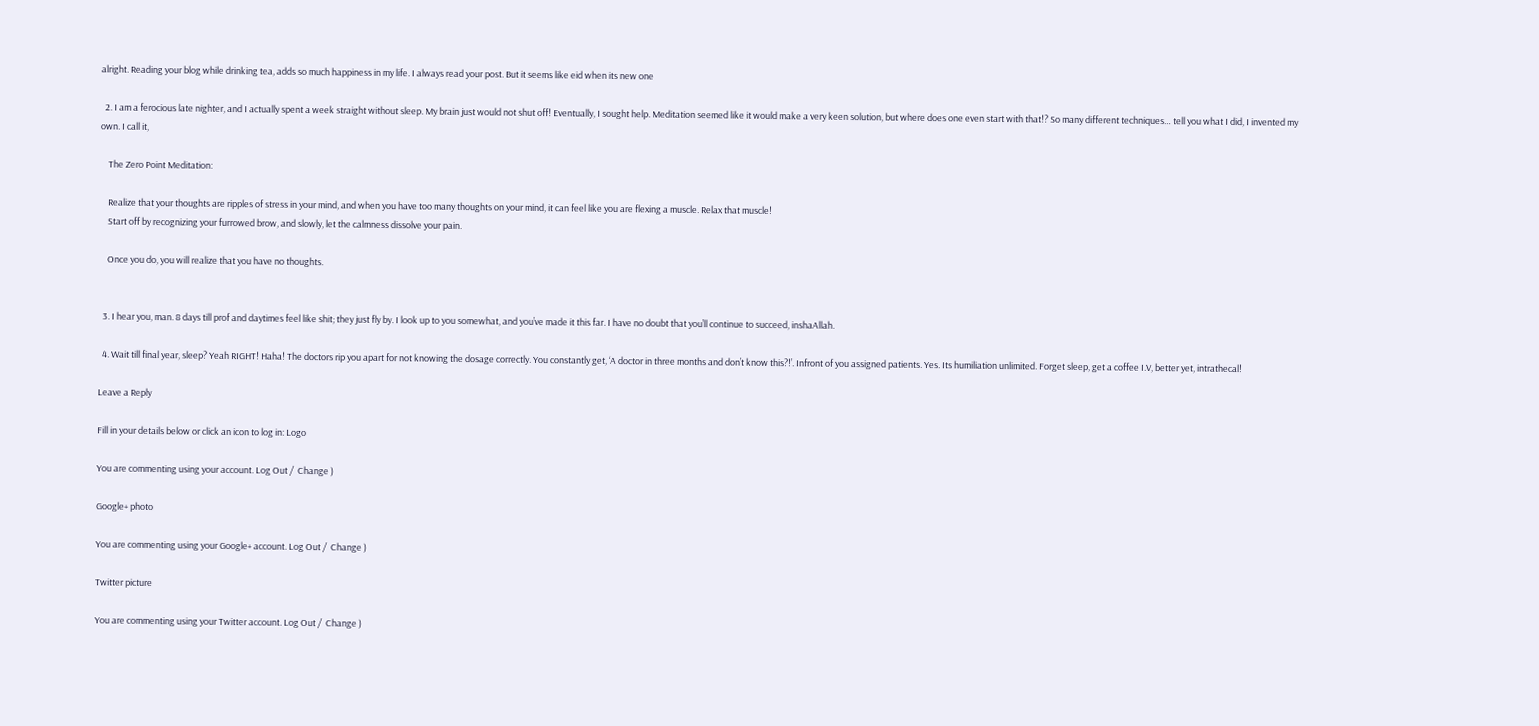alright. Reading your blog while drinking tea, adds so much happiness in my life. I always read your post. But it seems like eid when its new one

  2. I am a ferocious late nighter, and I actually spent a week straight without sleep. My brain just would not shut off! Eventually, I sought help. Meditation seemed like it would make a very keen solution, but where does one even start with that!? So many different techniques… tell you what I did, I invented my own. I call it,

    The Zero Point Meditation:

    Realize that your thoughts are ripples of stress in your mind, and when you have too many thoughts on your mind, it can feel like you are flexing a muscle. Relax that muscle!
    Start off by recognizing your furrowed brow, and slowly, let the calmness dissolve your pain.

    Once you do, you will realize that you have no thoughts.


  3. I hear you, man. 8 days till prof and daytimes feel like shit; they just fly by. I look up to you somewhat, and you’ve made it this far. I have no doubt that you’ll continue to succeed, inshaAllah.

  4. Wait till final year, sleep? Yeah RIGHT! Haha! The doctors rip you apart for not knowing the dosage correctly. You constantly get, ‘A doctor in three months and don’t know this?!’. Infront of you assigned patients. Yes. Its humiliation unlimited. Forget sleep, get a coffee I.V, better yet, intrathecal!

Leave a Reply

Fill in your details below or click an icon to log in: Logo

You are commenting using your account. Log Out /  Change )

Google+ photo

You are commenting using your Google+ account. Log Out /  Change )

Twitter picture

You are commenting using your Twitter account. Log Out /  Change )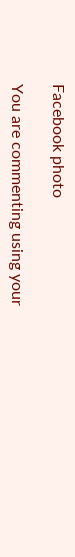Facebook photo

You are commenting using your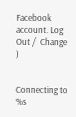Facebook account. Log Out /  Change )


Connecting to %s